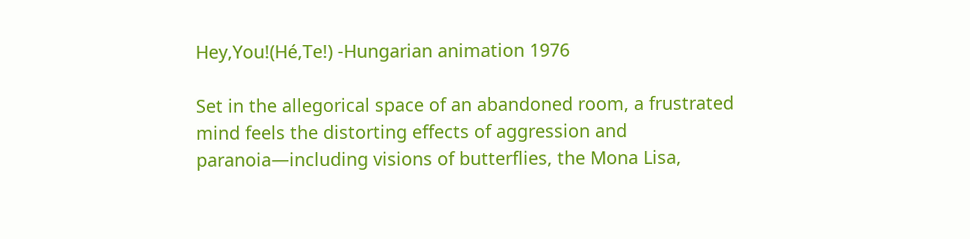Hey,You!(Hé,Te!) -Hungarian animation 1976

Set in the allegorical space of an abandoned room, a frustrated mind feels the distorting effects of aggression and paranoia—including visions of butterflies, the Mona Lisa,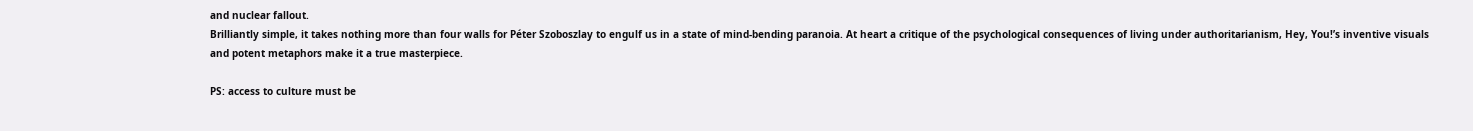and nuclear fallout.
Brilliantly simple, it takes nothing more than four walls for Péter Szoboszlay to engulf us in a state of mind-bending paranoia. At heart a critique of the psychological consequences of living under authoritarianism, Hey, You!’s inventive visuals and potent metaphors make it a true masterpiece.

PS: access to culture must be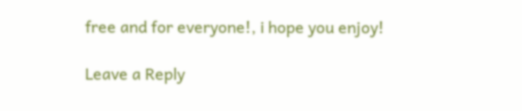free and for everyone!, i hope you enjoy!

Leave a Reply